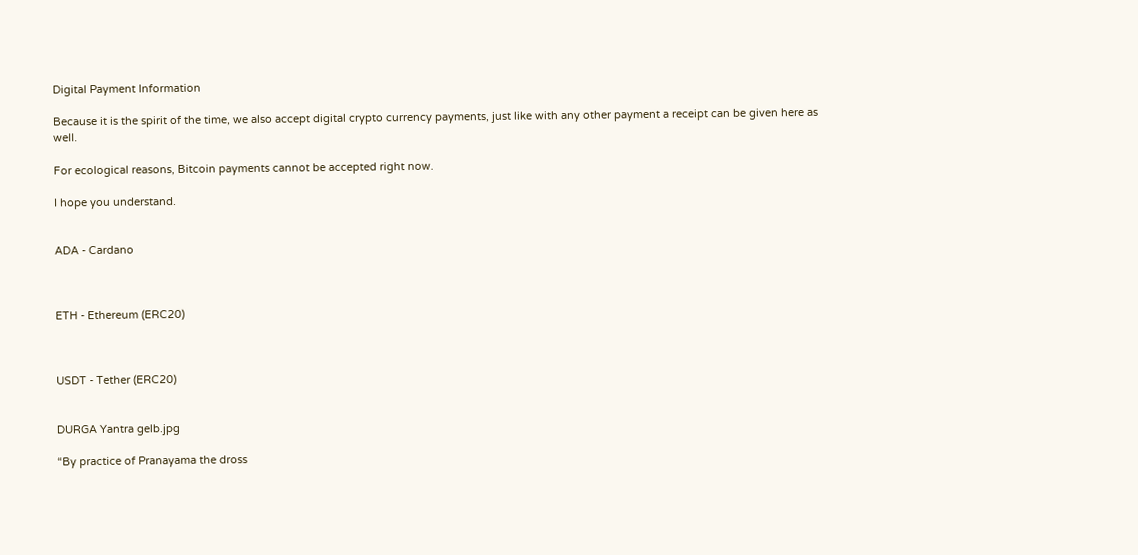Digital Payment Information

Because it is the spirit of the time, we also accept digital crypto currency payments, just like with any other payment a receipt can be given here as well.

For ecological reasons, Bitcoin payments cannot be accepted right now.

I hope you understand.


ADA - Cardano



ETH - Ethereum (ERC20)



USDT - Tether (ERC20)


DURGA Yantra gelb.jpg

“By practice of Pranayama the dross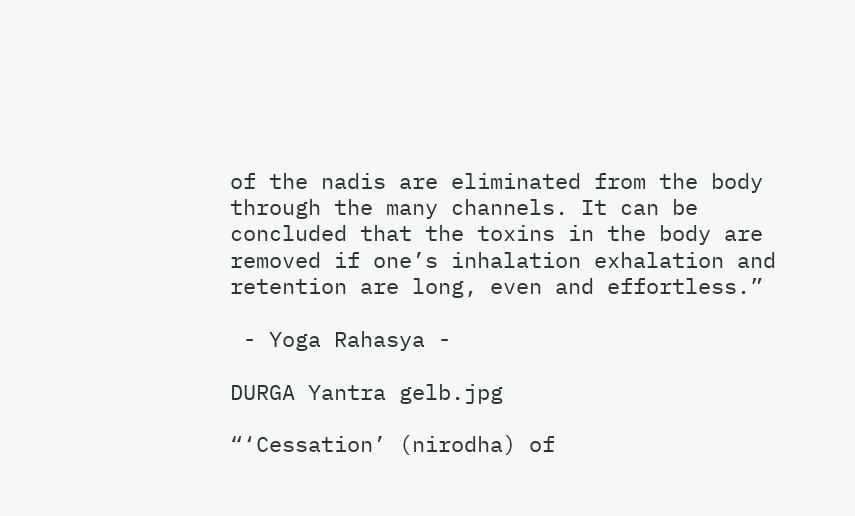of the nadis are eliminated from the body through the many channels. It can be concluded that the toxins in the body are removed if one’s inhalation exhalation and retention are long, even and effortless.”

 - Yoga Rahasya -

DURGA Yantra gelb.jpg

“‘Cessation’ (nirodha) of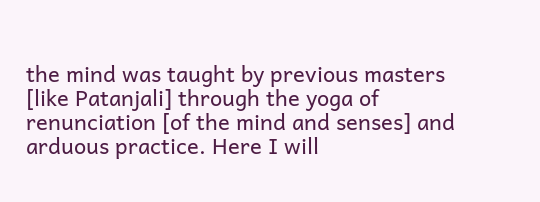the mind was taught by previous masters [like Patanjali] through the yoga of renunciation [of the mind and senses] and arduous practice. Here I will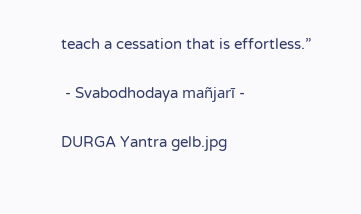teach a cessation that is effortless.”

 - Svabodhodaya mañjarī -

DURGA Yantra gelb.jpg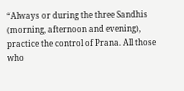“Always or during the three Sandhis (morning, afternoon and evening), practice the control of Prana. All those who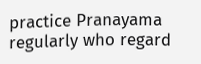practice Pranayama regularly who regard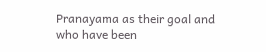Pranayama as their goal and who have been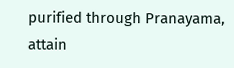purified through Pranayama, attain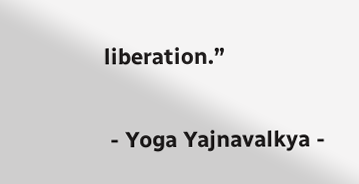liberation.”

 - Yoga Yajnavalkya -